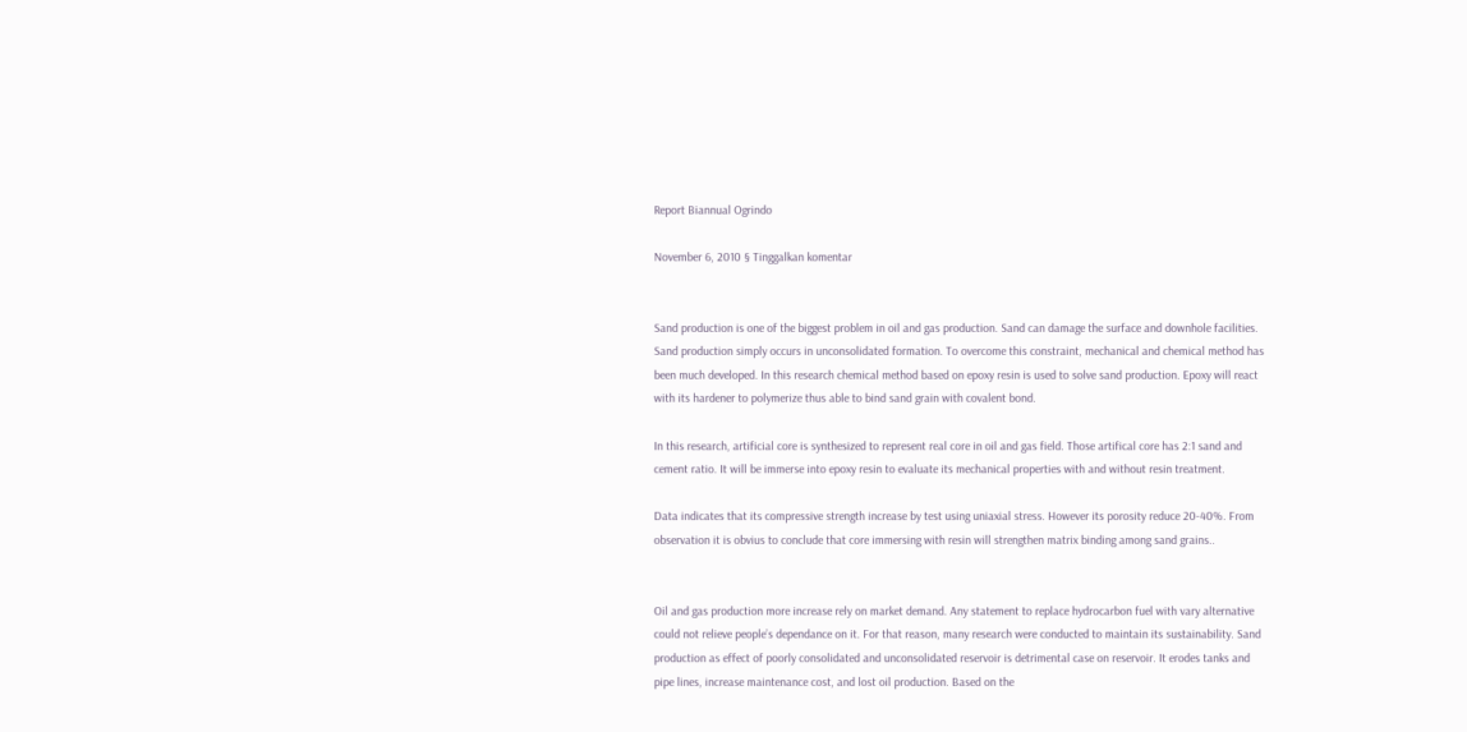Report Biannual Ogrindo

November 6, 2010 § Tinggalkan komentar


Sand production is one of the biggest problem in oil and gas production. Sand can damage the surface and downhole facilities. Sand production simply occurs in unconsolidated formation. To overcome this constraint, mechanical and chemical method has been much developed. In this research chemical method based on epoxy resin is used to solve sand production. Epoxy will react with its hardener to polymerize thus able to bind sand grain with covalent bond.

In this research, artificial core is synthesized to represent real core in oil and gas field. Those artifical core has 2:1 sand and cement ratio. It will be immerse into epoxy resin to evaluate its mechanical properties with and without resin treatment.

Data indicates that its compressive strength increase by test using uniaxial stress. However its porosity reduce 20-40%. From observation it is obvius to conclude that core immersing with resin will strengthen matrix binding among sand grains..


Oil and gas production more increase rely on market demand. Any statement to replace hydrocarbon fuel with vary alternative could not relieve people’s dependance on it. For that reason, many research were conducted to maintain its sustainability. Sand production as effect of poorly consolidated and unconsolidated reservoir is detrimental case on reservoir. It erodes tanks and pipe lines, increase maintenance cost, and lost oil production. Based on the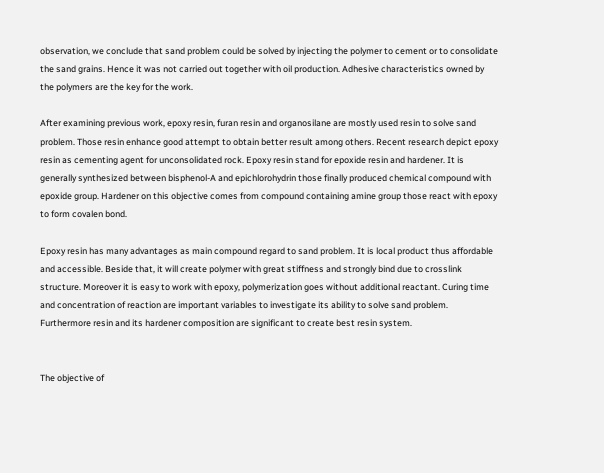observation, we conclude that sand problem could be solved by injecting the polymer to cement or to consolidate the sand grains. Hence it was not carried out together with oil production. Adhesive characteristics owned by the polymers are the key for the work.

After examining previous work, epoxy resin, furan resin and organosilane are mostly used resin to solve sand problem. Those resin enhance good attempt to obtain better result among others. Recent research depict epoxy resin as cementing agent for unconsolidated rock. Epoxy resin stand for epoxide resin and hardener. It is generally synthesized between bisphenol-A and epichlorohydrin those finally produced chemical compound with epoxide group. Hardener on this objective comes from compound containing amine group those react with epoxy to form covalen bond.

Epoxy resin has many advantages as main compound regard to sand problem. It is local product thus affordable and accessible. Beside that, it will create polymer with great stiffness and strongly bind due to crosslink structure. Moreover it is easy to work with epoxy, polymerization goes without additional reactant. Curing time and concentration of reaction are important variables to investigate its ability to solve sand problem. Furthermore resin and its hardener composition are significant to create best resin system.


The objective of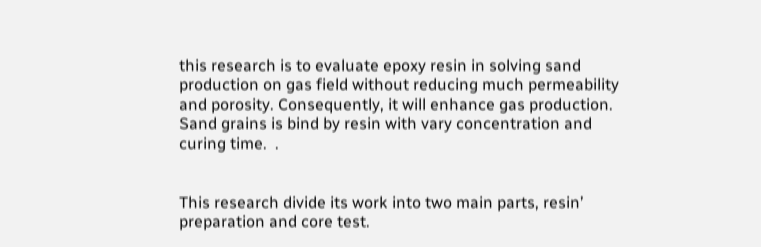this research is to evaluate epoxy resin in solving sand production on gas field without reducing much permeability and porosity. Consequently, it will enhance gas production. Sand grains is bind by resin with vary concentration and curing time.  .


This research divide its work into two main parts, resin’ preparation and core test.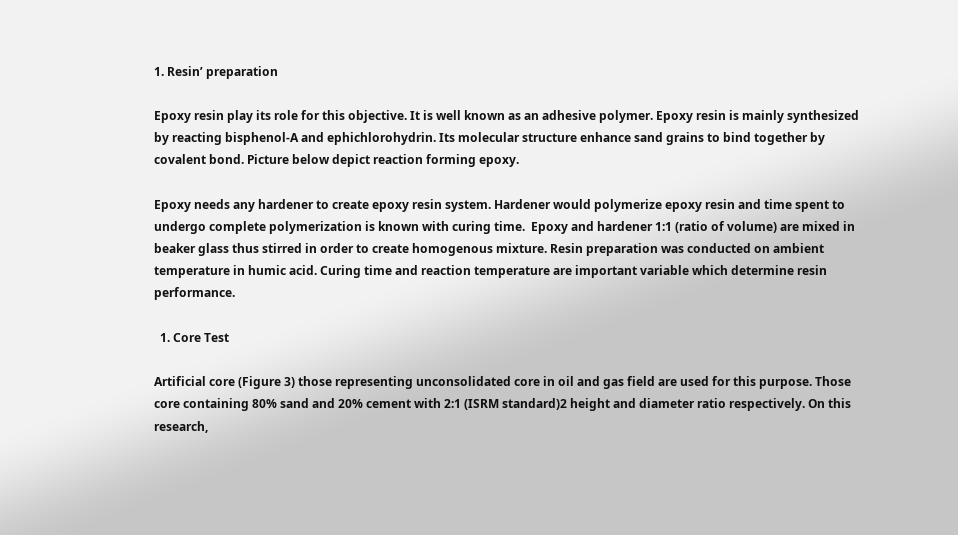1. Resin’ preparation

Epoxy resin play its role for this objective. It is well known as an adhesive polymer. Epoxy resin is mainly synthesized by reacting bisphenol-A and ephichlorohydrin. Its molecular structure enhance sand grains to bind together by covalent bond. Picture below depict reaction forming epoxy.

Epoxy needs any hardener to create epoxy resin system. Hardener would polymerize epoxy resin and time spent to undergo complete polymerization is known with curing time.  Epoxy and hardener 1:1 (ratio of volume) are mixed in beaker glass thus stirred in order to create homogenous mixture. Resin preparation was conducted on ambient temperature in humic acid. Curing time and reaction temperature are important variable which determine resin performance.

  1. Core Test

Artificial core (Figure 3) those representing unconsolidated core in oil and gas field are used for this purpose. Those core containing 80% sand and 20% cement with 2:1 (ISRM standard)2 height and diameter ratio respectively. On this research,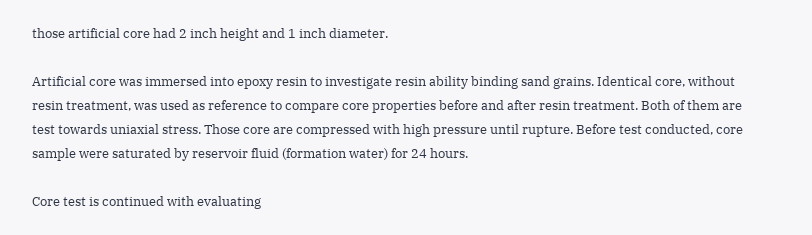those artificial core had 2 inch height and 1 inch diameter.

Artificial core was immersed into epoxy resin to investigate resin ability binding sand grains. Identical core, without resin treatment, was used as reference to compare core properties before and after resin treatment. Both of them are test towards uniaxial stress. Those core are compressed with high pressure until rupture. Before test conducted, core sample were saturated by reservoir fluid (formation water) for 24 hours.

Core test is continued with evaluating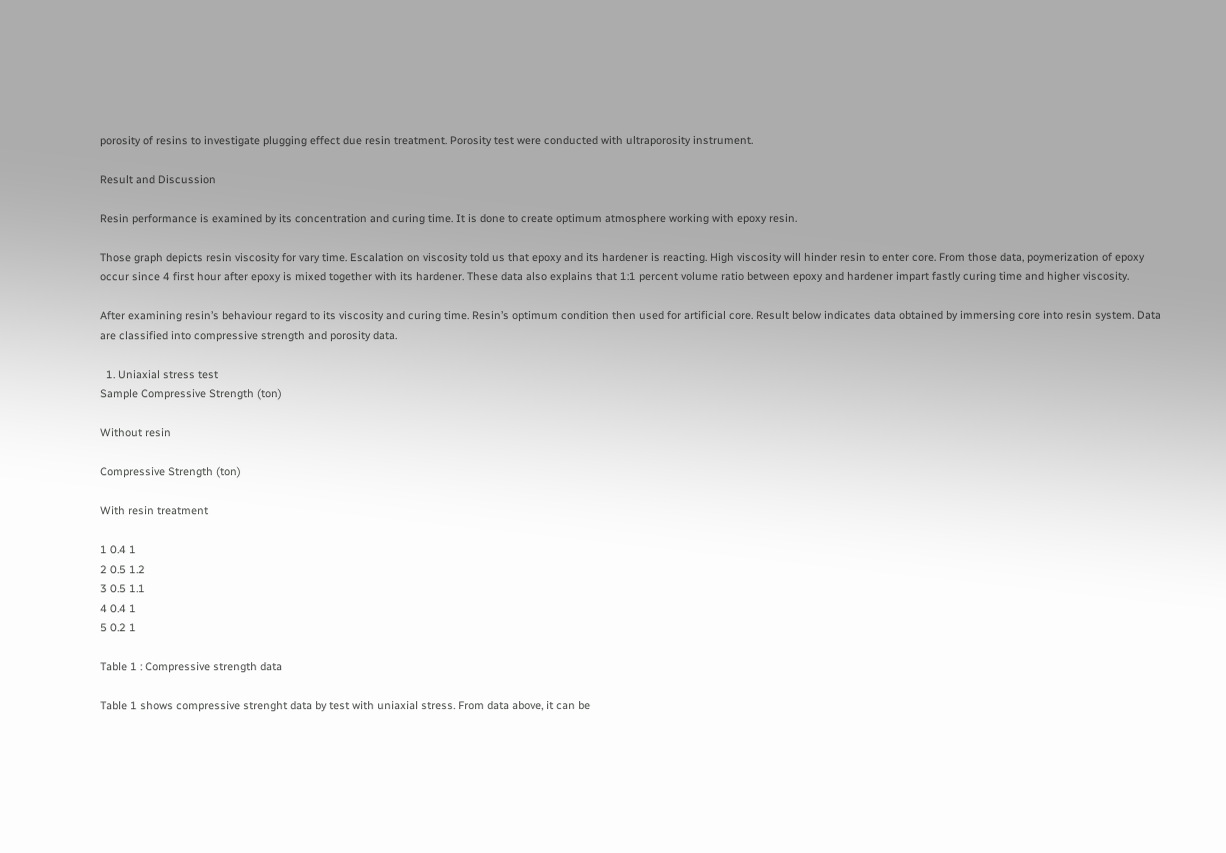porosity of resins to investigate plugging effect due resin treatment. Porosity test were conducted with ultraporosity instrument.

Result and Discussion

Resin performance is examined by its concentration and curing time. It is done to create optimum atmosphere working with epoxy resin.

Those graph depicts resin viscosity for vary time. Escalation on viscosity told us that epoxy and its hardener is reacting. High viscosity will hinder resin to enter core. From those data, poymerization of epoxy occur since 4 first hour after epoxy is mixed together with its hardener. These data also explains that 1:1 percent volume ratio between epoxy and hardener impart fastly curing time and higher viscosity.

After examining resin’s behaviour regard to its viscosity and curing time. Resin’s optimum condition then used for artificial core. Result below indicates data obtained by immersing core into resin system. Data are classified into compressive strength and porosity data.

  1. Uniaxial stress test
Sample Compressive Strength (ton)

Without resin

Compressive Strength (ton)

With resin treatment

1 0.4 1
2 0.5 1.2
3 0.5 1.1
4 0.4 1
5 0.2 1

Table 1 : Compressive strength data

Table 1 shows compressive strenght data by test with uniaxial stress. From data above, it can be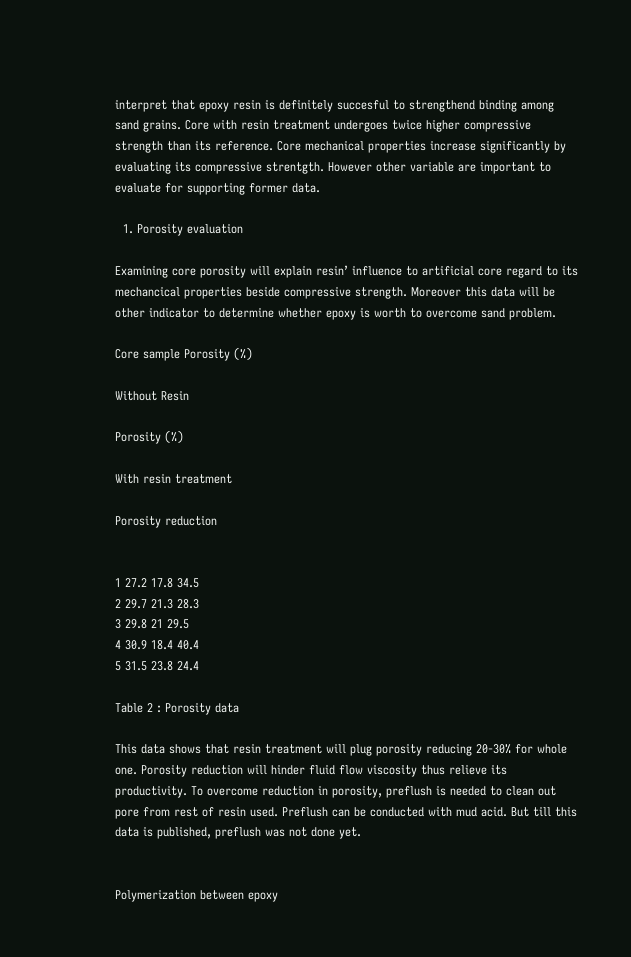interpret that epoxy resin is definitely succesful to strengthend binding among sand grains. Core with resin treatment undergoes twice higher compressive strength than its reference. Core mechanical properties increase significantly by evaluating its compressive strentgth. However other variable are important to evaluate for supporting former data.

  1. Porosity evaluation

Examining core porosity will explain resin’ influence to artificial core regard to its mechancical properties beside compressive strength. Moreover this data will be other indicator to determine whether epoxy is worth to overcome sand problem.

Core sample Porosity (%)

Without Resin

Porosity (%)

With resin treatment

Porosity reduction


1 27.2 17.8 34.5
2 29.7 21.3 28.3
3 29.8 21 29.5
4 30.9 18.4 40.4
5 31.5 23.8 24.4

Table 2 : Porosity data

This data shows that resin treatment will plug porosity reducing 20-30% for whole one. Porosity reduction will hinder fluid flow viscosity thus relieve its productivity. To overcome reduction in porosity, preflush is needed to clean out pore from rest of resin used. Preflush can be conducted with mud acid. But till this data is published, preflush was not done yet.


Polymerization between epoxy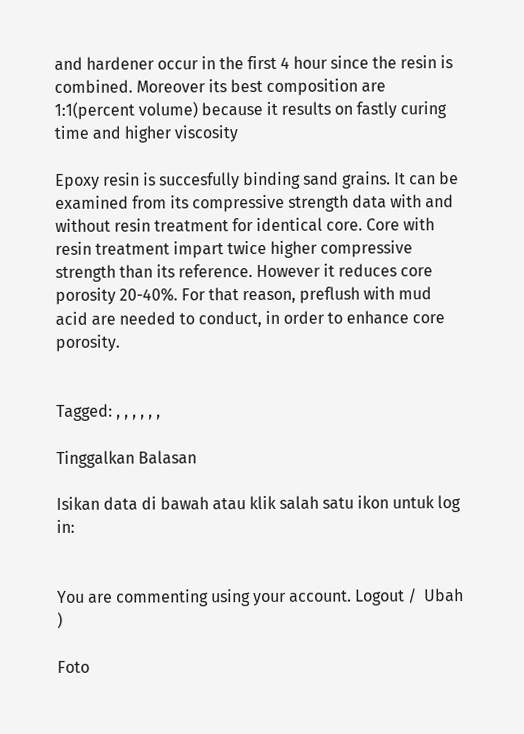and hardener occur in the first 4 hour since the resin is combined. Moreover its best composition are 1:1(percent volume) because it results on fastly curing time and higher viscosity

Epoxy resin is succesfully binding sand grains. It can be examined from its compressive strength data with and without resin treatment for identical core. Core with resin treatment impart twice higher compressive strength than its reference. However it reduces core porosity 20-40%. For that reason, preflush with mud acid are needed to conduct, in order to enhance core porosity.


Tagged: , , , , , ,

Tinggalkan Balasan

Isikan data di bawah atau klik salah satu ikon untuk log in:


You are commenting using your account. Logout /  Ubah )

Foto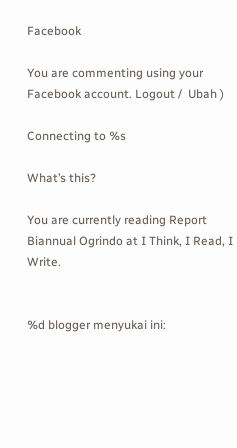Facebook

You are commenting using your Facebook account. Logout /  Ubah )

Connecting to %s

What’s this?

You are currently reading Report Biannual Ogrindo at I Think, I Read, I Write.


%d blogger menyukai ini: